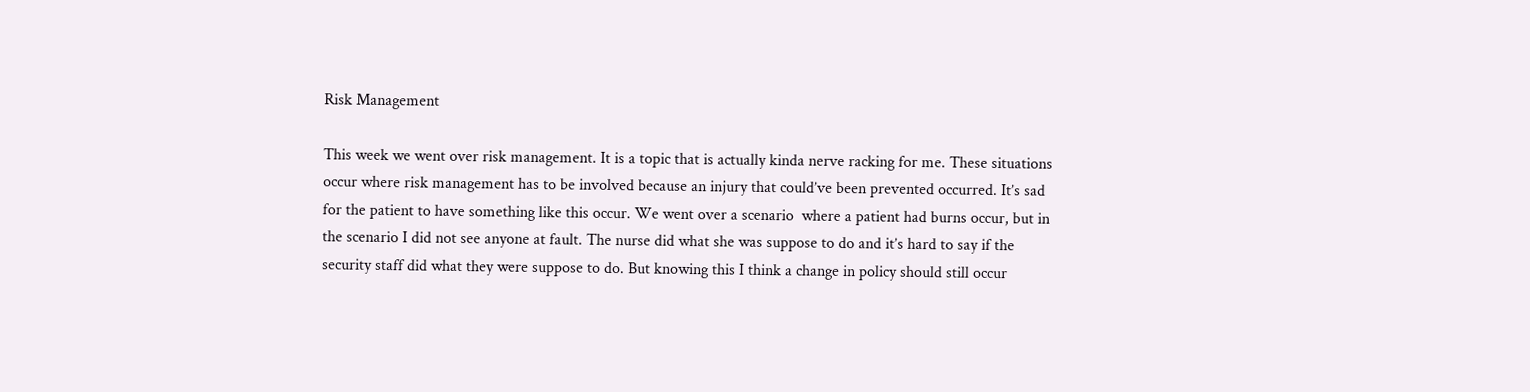Risk Management

This week we went over risk management. It is a topic that is actually kinda nerve racking for me. These situations occur where risk management has to be involved because an injury that could’ve been prevented occurred. It’s sad for the patient to have something like this occur. We went over a scenario  where a patient had burns occur, but in the scenario I did not see anyone at fault. The nurse did what she was suppose to do and it’s hard to say if the security staff did what they were suppose to do. But knowing this I think a change in policy should still occur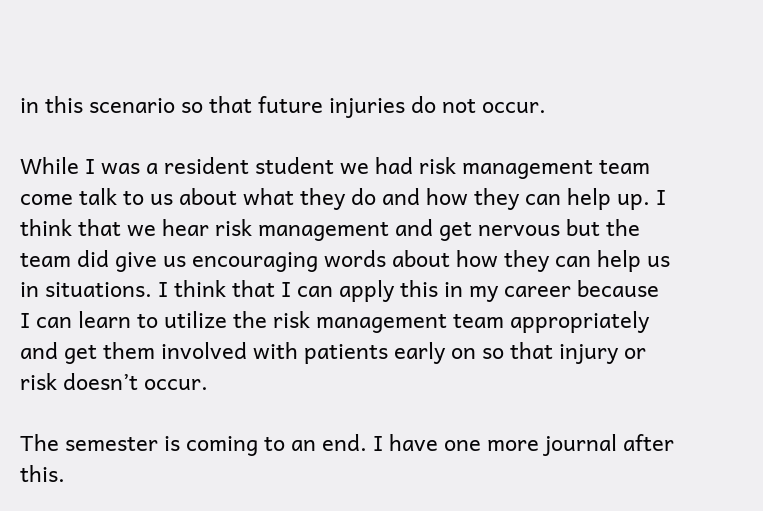in this scenario so that future injuries do not occur.

While I was a resident student we had risk management team come talk to us about what they do and how they can help up. I think that we hear risk management and get nervous but the team did give us encouraging words about how they can help us in situations. I think that I can apply this in my career because I can learn to utilize the risk management team appropriately and get them involved with patients early on so that injury or risk doesn’t occur.

The semester is coming to an end. I have one more journal after this.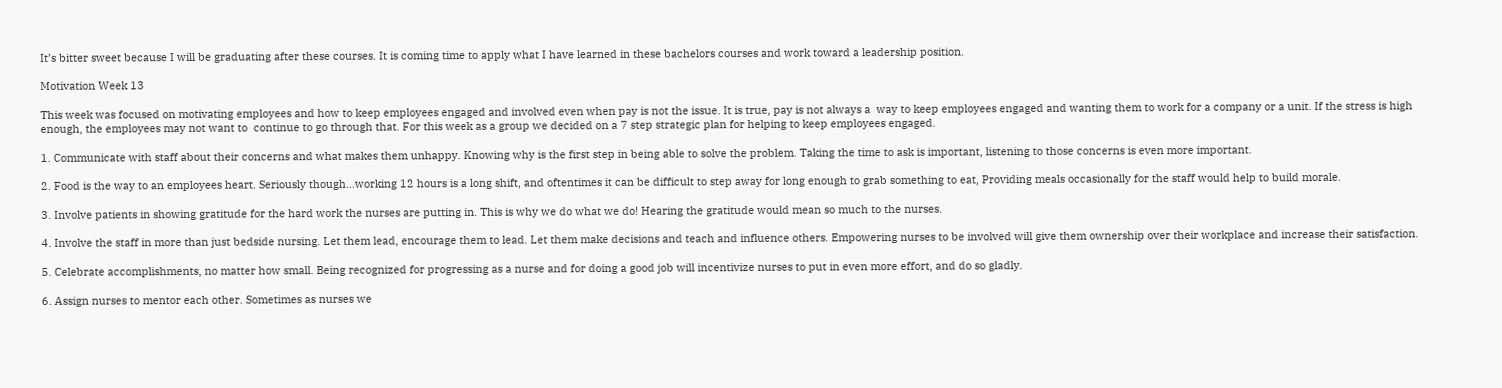It’s bitter sweet because I will be graduating after these courses. It is coming time to apply what I have learned in these bachelors courses and work toward a leadership position.

Motivation Week 13

This week was focused on motivating employees and how to keep employees engaged and involved even when pay is not the issue. It is true, pay is not always a  way to keep employees engaged and wanting them to work for a company or a unit. If the stress is high enough, the employees may not want to  continue to go through that. For this week as a group we decided on a 7 step strategic plan for helping to keep employees engaged.

1. Communicate with staff about their concerns and what makes them unhappy. Knowing why is the first step in being able to solve the problem. Taking the time to ask is important, listening to those concerns is even more important.

2. Food is the way to an employees heart. Seriously though…working 12 hours is a long shift, and oftentimes it can be difficult to step away for long enough to grab something to eat, Providing meals occasionally for the staff would help to build morale.

3. Involve patients in showing gratitude for the hard work the nurses are putting in. This is why we do what we do! Hearing the gratitude would mean so much to the nurses.

4. Involve the staff in more than just bedside nursing. Let them lead, encourage them to lead. Let them make decisions and teach and influence others. Empowering nurses to be involved will give them ownership over their workplace and increase their satisfaction.

5. Celebrate accomplishments, no matter how small. Being recognized for progressing as a nurse and for doing a good job will incentivize nurses to put in even more effort, and do so gladly.

6. Assign nurses to mentor each other. Sometimes as nurses we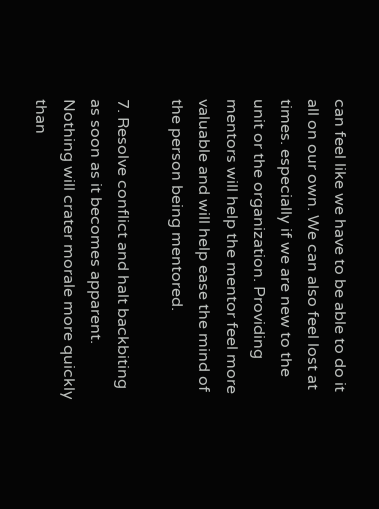can feel like we have to be able to do it all on our own. We can also feel lost at times. especially if we are new to the unit or the organization. Providing mentors will help the mentor feel more valuable and will help ease the mind of the person being mentored.

7. Resolve conflict and halt backbiting as soon as it becomes apparent. Nothing will crater morale more quickly than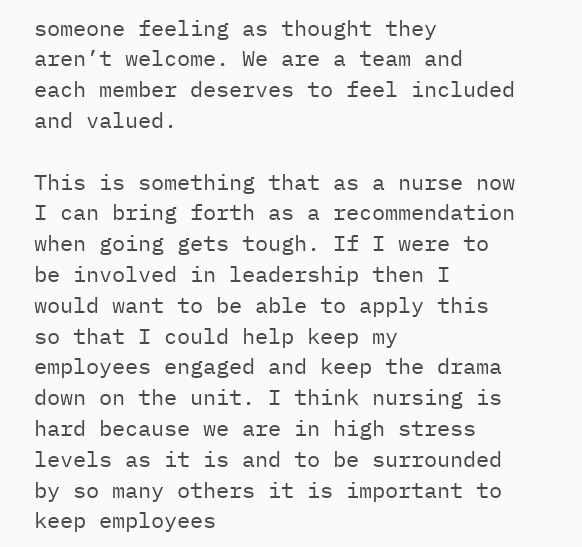someone feeling as thought they aren’t welcome. We are a team and each member deserves to feel included and valued.

This is something that as a nurse now I can bring forth as a recommendation when going gets tough. If I were to be involved in leadership then I would want to be able to apply this so that I could help keep my employees engaged and keep the drama down on the unit. I think nursing is hard because we are in high stress levels as it is and to be surrounded by so many others it is important to keep employees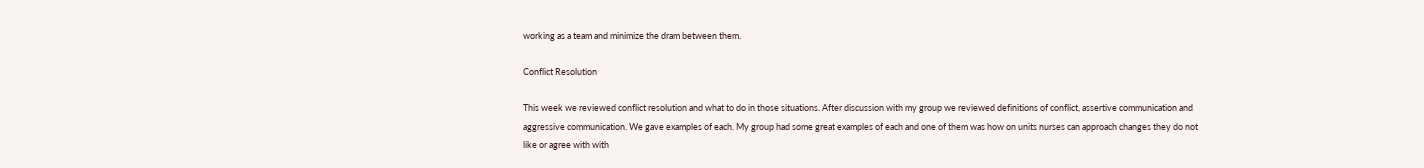working as a team and minimize the dram between them.

Conflict Resolution

This week we reviewed conflict resolution and what to do in those situations. After discussion with my group we reviewed definitions of conflict, assertive communication and aggressive communication. We gave examples of each. My group had some great examples of each and one of them was how on units nurses can approach changes they do not like or agree with with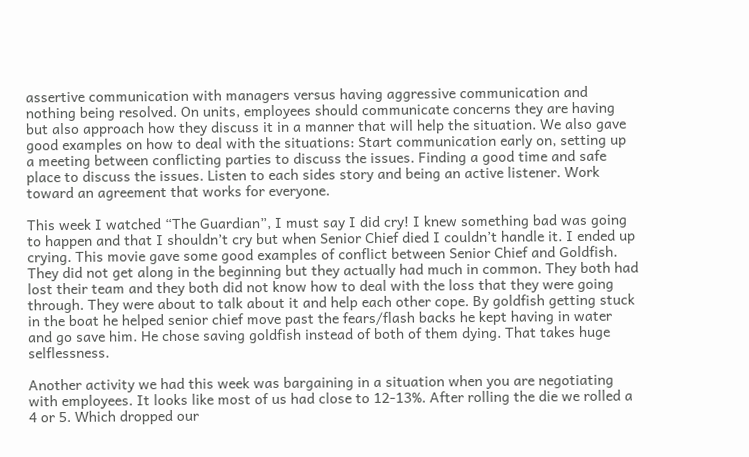assertive communication with managers versus having aggressive communication and nothing being resolved. On units, employees should communicate concerns they are having but also approach how they discuss it in a manner that will help the situation. We also gave good examples on how to deal with the situations: Start communication early on, setting up a meeting between conflicting parties to discuss the issues. Finding a good time and safe place to discuss the issues. Listen to each sides story and being an active listener. Work toward an agreement that works for everyone.

This week I watched “The Guardian”, I must say I did cry! I knew something bad was going to happen and that I shouldn’t cry but when Senior Chief died I couldn’t handle it. I ended up crying. This movie gave some good examples of conflict between Senior Chief and Goldfish. They did not get along in the beginning but they actually had much in common. They both had lost their team and they both did not know how to deal with the loss that they were going through. They were about to talk about it and help each other cope. By goldfish getting stuck in the boat he helped senior chief move past the fears/flash backs he kept having in water and go save him. He chose saving goldfish instead of both of them dying. That takes huge selflessness.

Another activity we had this week was bargaining in a situation when you are negotiating with employees. It looks like most of us had close to 12-13%. After rolling the die we rolled a 4 or 5. Which dropped our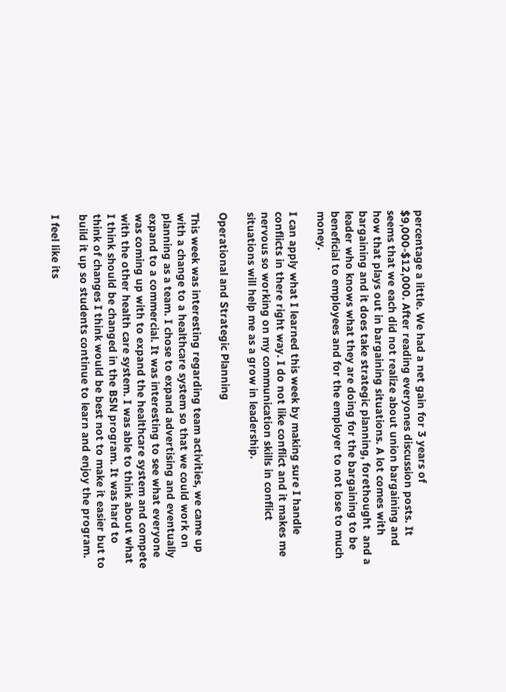percentage a little. We had a net gain for 3 years of $9,000-$12,000. After reading everyones discussion posts. It seems that we each did not realize about union bargaining and how that plays out in bargaining situations. A lot comes with bargaining and it does take strategic planning, forethought  and a leader who knows what they are doing for the bargaining to be beneficial to employees and for the employer to not lose to much money.

I can apply what I learned this week by making sure I handle conflicts in there right way. I do not like conflict and it makes me nervous so working on my communication skills in conflict situations will help me as a grow in leadership.

Operational and Strategic Planning

This week was interesting regarding team activities, we came up with a change to a healthcare system so that we could work on planning as a team. I chose to expand advertising and eventually expand to a commercial. It was interesting to see what everyone was coming up with to expand the healthcare system and compete with the other health care system. I was able to think about what I think should be changed in the BSN program. It was hard to think of changes I think would be best not to make it easier but to build it up so students continue to learn and enjoy the program.

I feel like its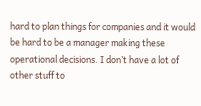hard to plan things for companies and it would be hard to be a manager making these operational decisions. I don’t have a lot of other stuff to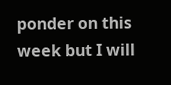ponder on this week but I will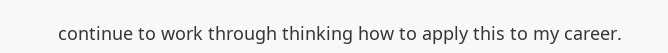continue to work through thinking how to apply this to my career.